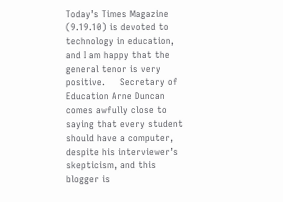Today’s Times Magazine (9.19.10) is devoted to technology in education, and I am happy that the general tenor is very positive.     Secretary of Education Arne Duncan comes awfully close to saying that every student should have a computer, despite his interviewer’s skepticism, and this blogger is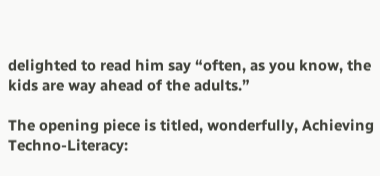delighted to read him say “often, as you know, the kids are way ahead of the adults.”

The opening piece is titled, wonderfully, Achieving Techno-Literacy: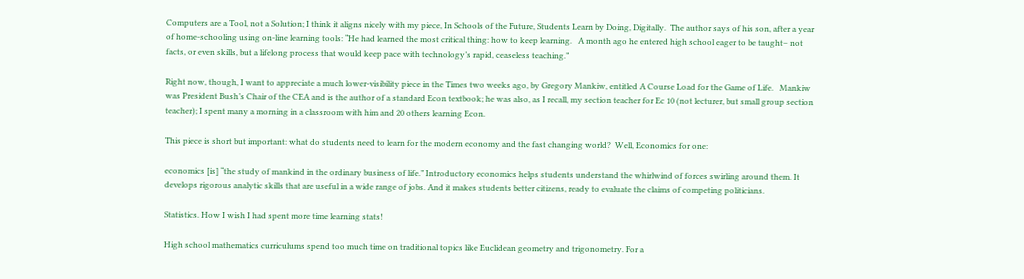Computers are a Tool, not a Solution; I think it aligns nicely with my piece, In Schools of the Future, Students Learn by Doing, Digitally.  The author says of his son, after a year of home-schooling using on-line learning tools: “He had learned the most critical thing: how to keep learning.   A month ago he entered high school eager to be taught– not facts, or even skills, but a lifelong process that would keep pace with technology’s rapid, ceaseless teaching.”

Right now, though, I want to appreciate a much lower-visibility piece in the Times two weeks ago, by Gregory Mankiw, entitled A Course Load for the Game of Life.   Mankiw was President Bush’s Chair of the CEA and is the author of a standard Econ textbook; he was also, as I recall, my section teacher for Ec 10 (not lecturer, but small group section teacher); I spent many a morning in a classroom with him and 20 others learning Econ.

This piece is short but important: what do students need to learn for the modern economy and the fast changing world?  Well, Economics for one:

economics [is] “the study of mankind in the ordinary business of life.” Introductory economics helps students understand the whirlwind of forces swirling around them. It develops rigorous analytic skills that are useful in a wide range of jobs. And it makes students better citizens, ready to evaluate the claims of competing politicians.

Statistics. How I wish I had spent more time learning stats!

High school mathematics curriculums spend too much time on traditional topics like Euclidean geometry and trigonometry. For a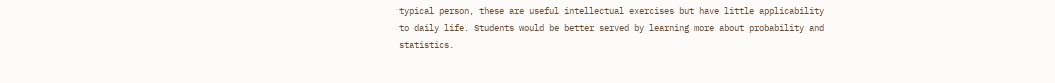typical person, these are useful intellectual exercises but have little applicability to daily life. Students would be better served by learning more about probability and statistics.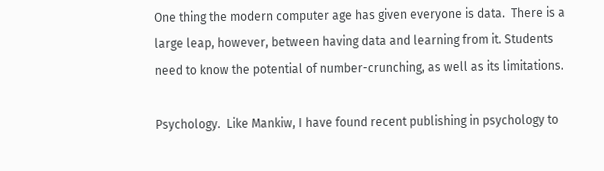One thing the modern computer age has given everyone is data.  There is a large leap, however, between having data and learning from it. Students need to know the potential of number-crunching, as well as its limitations.

Psychology.  Like Mankiw, I have found recent publishing in psychology to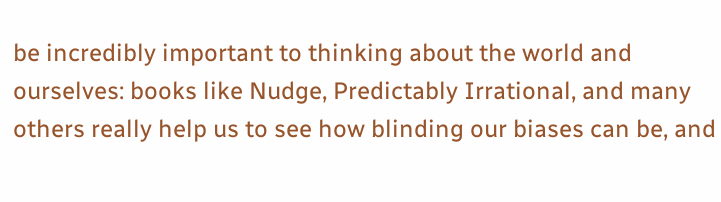be incredibly important to thinking about the world and ourselves: books like Nudge, Predictably Irrational, and many others really help us to see how blinding our biases can be, and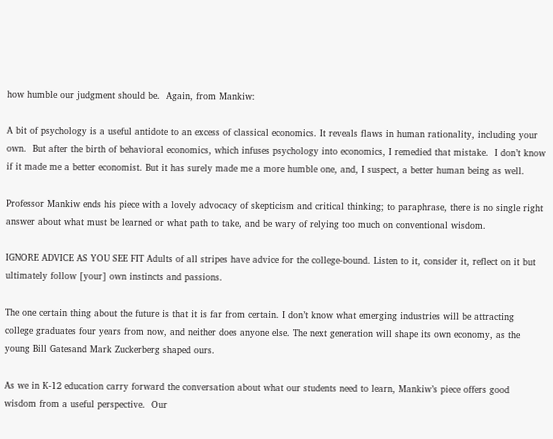how humble our judgment should be.  Again, from Mankiw:

A bit of psychology is a useful antidote to an excess of classical economics. It reveals flaws in human rationality, including your own.  But after the birth of behavioral economics, which infuses psychology into economics, I remedied that mistake.  I don’t know if it made me a better economist. But it has surely made me a more humble one, and, I suspect, a better human being as well.

Professor Mankiw ends his piece with a lovely advocacy of skepticism and critical thinking; to paraphrase, there is no single right answer about what must be learned or what path to take, and be wary of relying too much on conventional wisdom.

IGNORE ADVICE AS YOU SEE FIT Adults of all stripes have advice for the college-bound. Listen to it, consider it, reflect on it but ultimately follow [your] own instincts and passions.

The one certain thing about the future is that it is far from certain. I don’t know what emerging industries will be attracting college graduates four years from now, and neither does anyone else. The next generation will shape its own economy, as the young Bill Gatesand Mark Zuckerberg shaped ours.

As we in K-12 education carry forward the conversation about what our students need to learn, Mankiw’s piece offers good wisdom from a useful perspective.  Our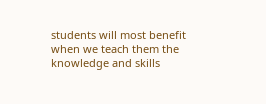students will most benefit when we teach them the knowledge and skills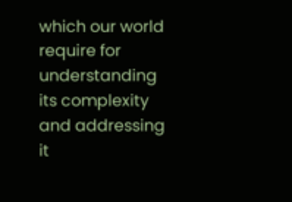which our world require for understanding its complexity and addressing it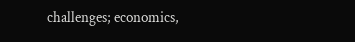challenges; economics,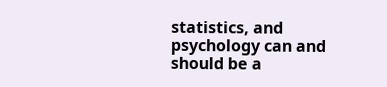statistics, and psychology can and should be a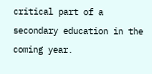critical part of a secondary education in the coming year.